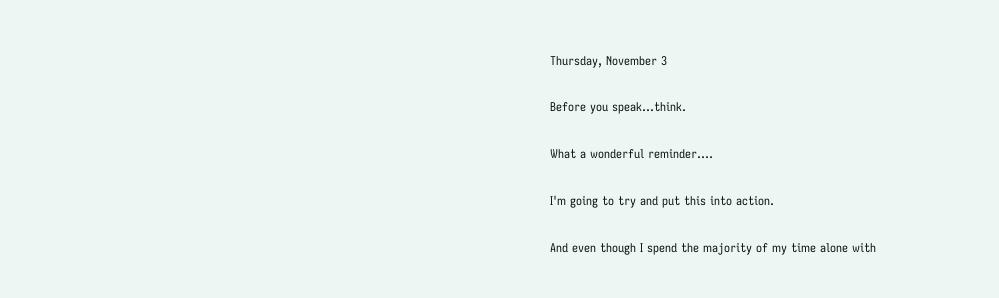Thursday, November 3

Before you speak...think.

What a wonderful reminder....

I'm going to try and put this into action.

And even though I spend the majority of my time alone with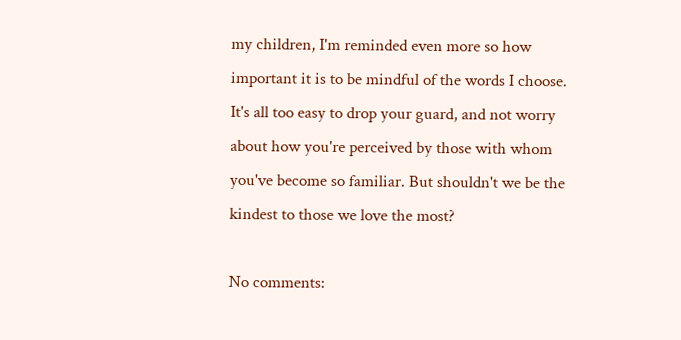my children, I'm reminded even more so how important it is to be mindful of the words I choose. It's all too easy to drop your guard, and not worry about how you're perceived by those with whom you've become so familiar. But shouldn't we be the kindest to those we love the most?

No comments: